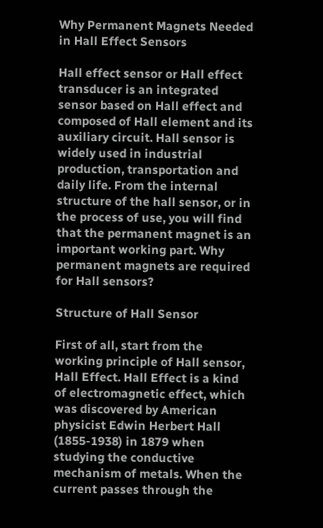Why Permanent Magnets Needed in Hall Effect Sensors

Hall effect sensor or Hall effect transducer is an integrated sensor based on Hall effect and composed of Hall element and its auxiliary circuit. Hall sensor is widely used in industrial production, transportation and daily life. From the internal structure of the hall sensor, or in the process of use, you will find that the permanent magnet is an important working part. Why permanent magnets are required for Hall sensors?

Structure of Hall Sensor

First of all, start from the working principle of Hall sensor, Hall Effect. Hall Effect is a kind of electromagnetic effect, which was discovered by American physicist Edwin Herbert Hall (1855-1938) in 1879 when studying the conductive mechanism of metals. When the current passes through the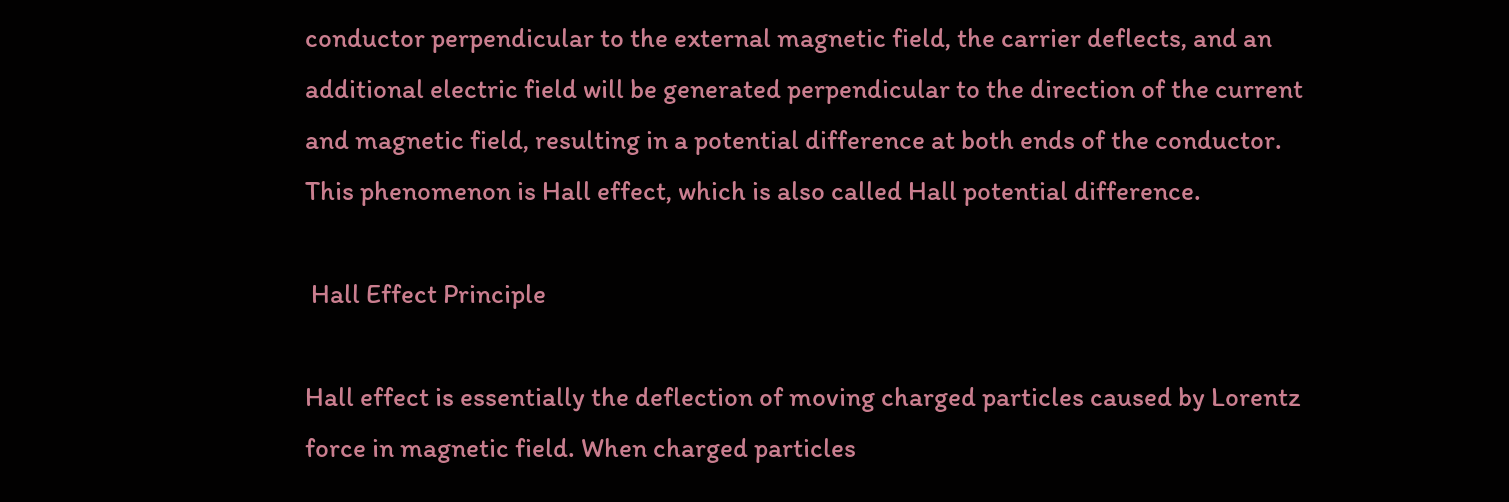conductor perpendicular to the external magnetic field, the carrier deflects, and an additional electric field will be generated perpendicular to the direction of the current and magnetic field, resulting in a potential difference at both ends of the conductor. This phenomenon is Hall effect, which is also called Hall potential difference.

 Hall Effect Principle

Hall effect is essentially the deflection of moving charged particles caused by Lorentz force in magnetic field. When charged particles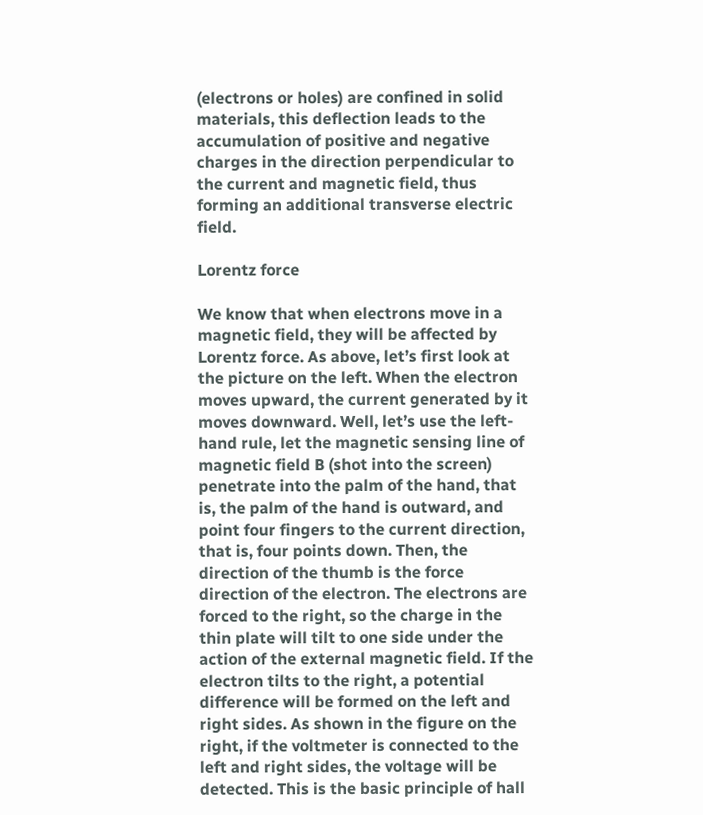(electrons or holes) are confined in solid materials, this deflection leads to the accumulation of positive and negative charges in the direction perpendicular to the current and magnetic field, thus forming an additional transverse electric field.

Lorentz force

We know that when electrons move in a magnetic field, they will be affected by Lorentz force. As above, let’s first look at the picture on the left. When the electron moves upward, the current generated by it moves downward. Well, let’s use the left-hand rule, let the magnetic sensing line of magnetic field B (shot into the screen) penetrate into the palm of the hand, that is, the palm of the hand is outward, and point four fingers to the current direction, that is, four points down. Then, the direction of the thumb is the force direction of the electron. The electrons are forced to the right, so the charge in the thin plate will tilt to one side under the action of the external magnetic field. If the electron tilts to the right, a potential difference will be formed on the left and right sides. As shown in the figure on the right, if the voltmeter is connected to the left and right sides, the voltage will be detected. This is the basic principle of hall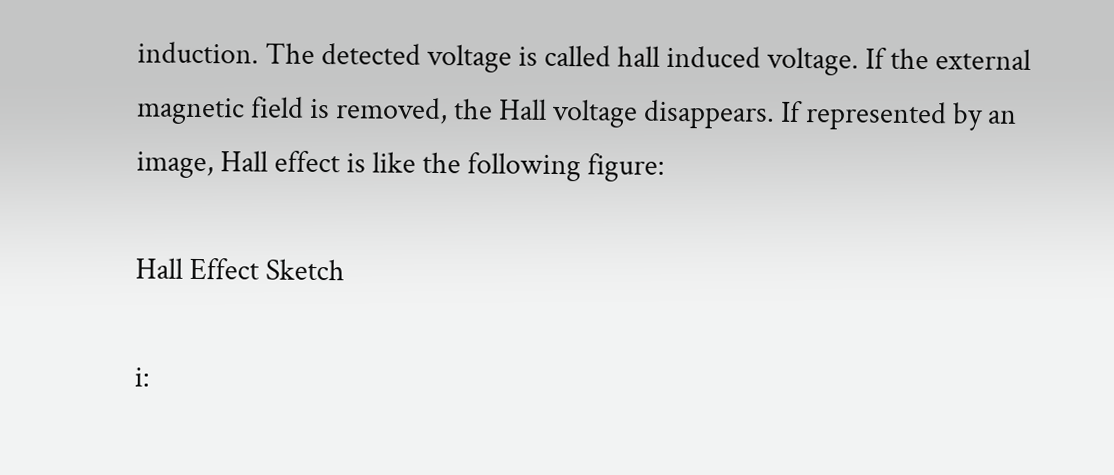induction. The detected voltage is called hall induced voltage. If the external magnetic field is removed, the Hall voltage disappears. If represented by an image, Hall effect is like the following figure:

Hall Effect Sketch

i: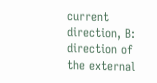current direction, B: direction of the external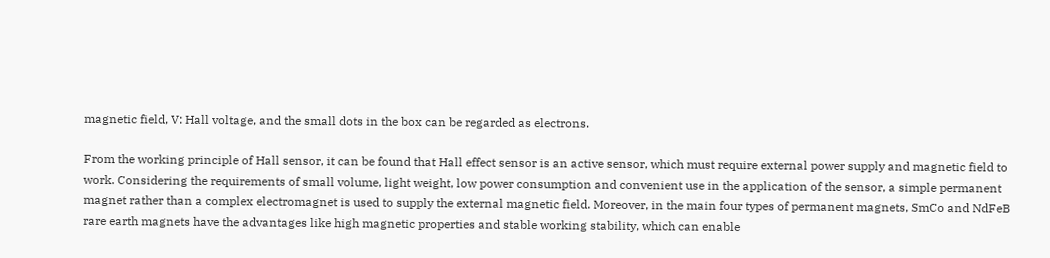magnetic field, V: Hall voltage, and the small dots in the box can be regarded as electrons.

From the working principle of Hall sensor, it can be found that Hall effect sensor is an active sensor, which must require external power supply and magnetic field to work. Considering the requirements of small volume, light weight, low power consumption and convenient use in the application of the sensor, a simple permanent magnet rather than a complex electromagnet is used to supply the external magnetic field. Moreover, in the main four types of permanent magnets, SmCo and NdFeB rare earth magnets have the advantages like high magnetic properties and stable working stability, which can enable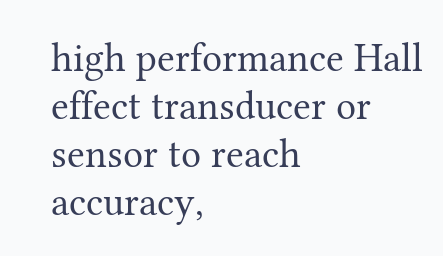high performance Hall effect transducer or sensor to reach accuracy,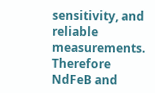sensitivity, and reliable measurements. Therefore NdFeB and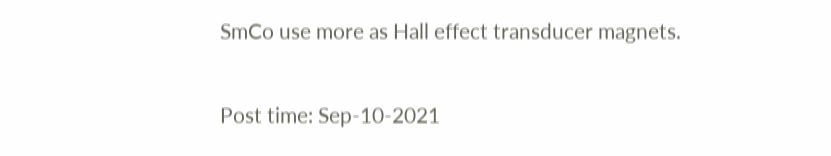SmCo use more as Hall effect transducer magnets.

Post time: Sep-10-2021